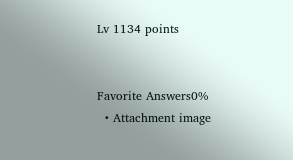Lv 1134 points


Favorite Answers0%
  • Attachment image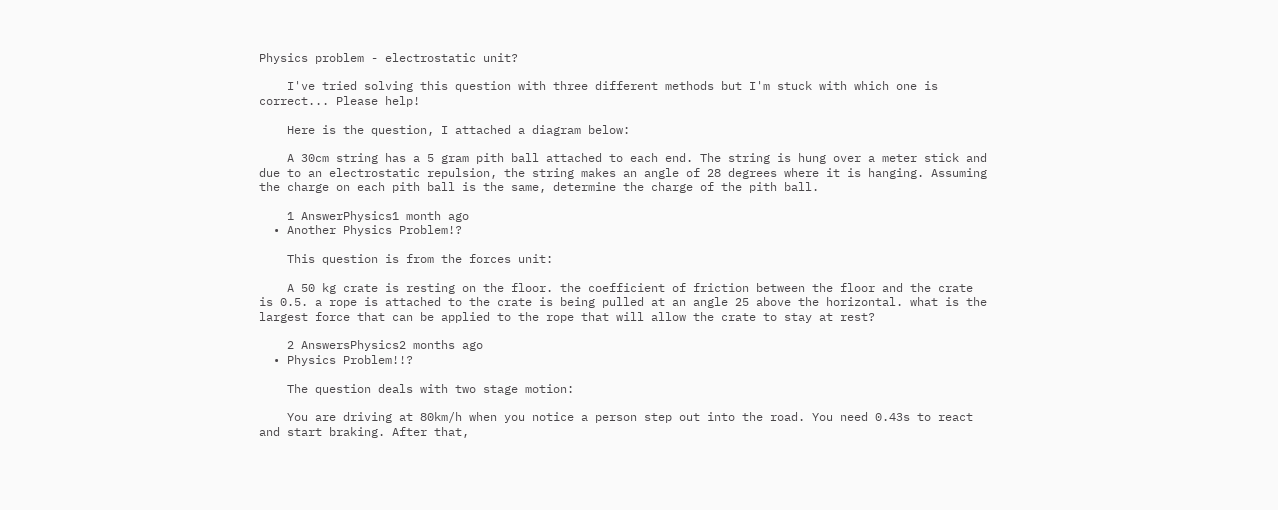Physics problem - electrostatic unit?

    I've tried solving this question with three different methods but I'm stuck with which one is correct... Please help!

    Here is the question, I attached a diagram below:

    A 30cm string has a 5 gram pith ball attached to each end. The string is hung over a meter stick and due to an electrostatic repulsion, the string makes an angle of 28 degrees where it is hanging. Assuming the charge on each pith ball is the same, determine the charge of the pith ball.

    1 AnswerPhysics1 month ago
  • Another Physics Problem!?

    This question is from the forces unit:

    A 50 kg crate is resting on the floor. the coefficient of friction between the floor and the crate is 0.5. a rope is attached to the crate is being pulled at an angle 25 above the horizontal. what is the largest force that can be applied to the rope that will allow the crate to stay at rest?

    2 AnswersPhysics2 months ago
  • Physics Problem!!?

    The question deals with two stage motion:

    You are driving at 80km/h when you notice a person step out into the road. You need 0.43s to react and start braking. After that,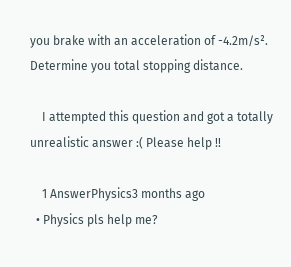you brake with an acceleration of -4.2m/s². Determine you total stopping distance.

    I attempted this question and got a totally unrealistic answer :( Please help !!

    1 AnswerPhysics3 months ago
  • Physics pls help me?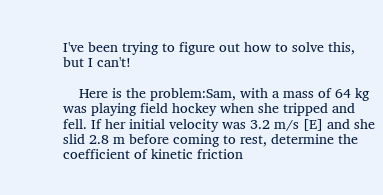I've been trying to figure out how to solve this, but I can't!

    Here is the problem:Sam, with a mass of 64 kg was playing field hockey when she tripped and fell. If her initial velocity was 3.2 m/s [E] and she slid 2.8 m before coming to rest, determine the coefficient of kinetic friction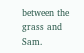between the grass and Sam.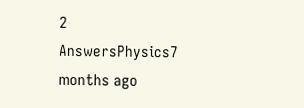2 AnswersPhysics7 months ago